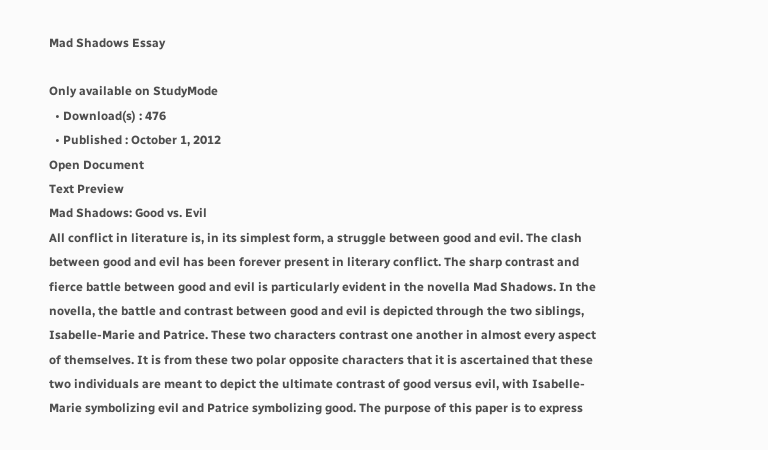Mad Shadows Essay

Only available on StudyMode
  • Download(s) : 476
  • Published : October 1, 2012
Open Document
Text Preview
Mad Shadows: Good vs. Evil
All conflict in literature is, in its simplest form, a struggle between good and evil. The clash between good and evil has been forever present in literary conflict. The sharp contrast and fierce battle between good and evil is particularly evident in the novella Mad Shadows. In the novella, the battle and contrast between good and evil is depicted through the two siblings, Isabelle-Marie and Patrice. These two characters contrast one another in almost every aspect of themselves. It is from these two polar opposite characters that it is ascertained that these two individuals are meant to depict the ultimate contrast of good versus evil, with Isabelle-Marie symbolizing evil and Patrice symbolizing good. The purpose of this paper is to express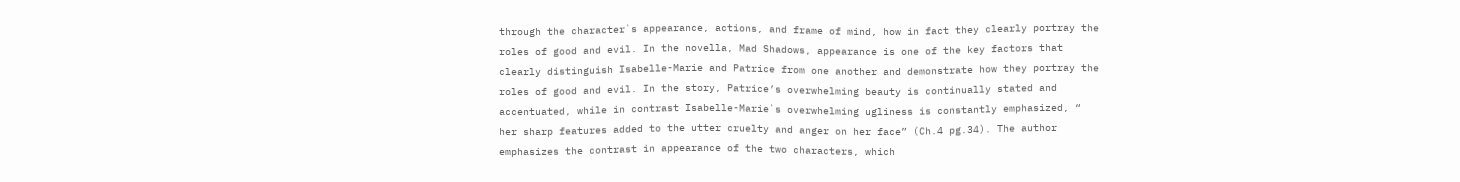through the character`s appearance, actions, and frame of mind, how in fact they clearly portray the roles of good and evil. In the novella, Mad Shadows, appearance is one of the key factors that clearly distinguish Isabelle-Marie and Patrice from one another and demonstrate how they portray the roles of good and evil. In the story, Patrice’s overwhelming beauty is continually stated and accentuated, while in contrast Isabelle-Marie`s overwhelming ugliness is constantly emphasized, “ her sharp features added to the utter cruelty and anger on her face” (Ch.4 pg.34). The author emphasizes the contrast in appearance of the two characters, which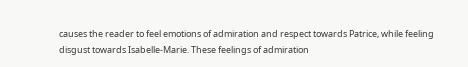causes the reader to feel emotions of admiration and respect towards Patrice, while feeling disgust towards Isabelle-Marie. These feelings of admiration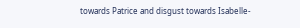towards Patrice and disgust towards Isabelle-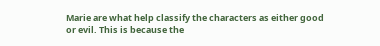Marie are what help classify the characters as either good or evil. This is because the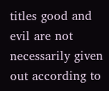titles good and evil are not necessarily given out according to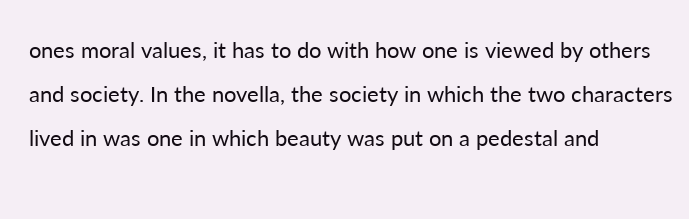ones moral values, it has to do with how one is viewed by others and society. In the novella, the society in which the two characters lived in was one in which beauty was put on a pedestal and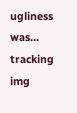ugliness was...
tracking img